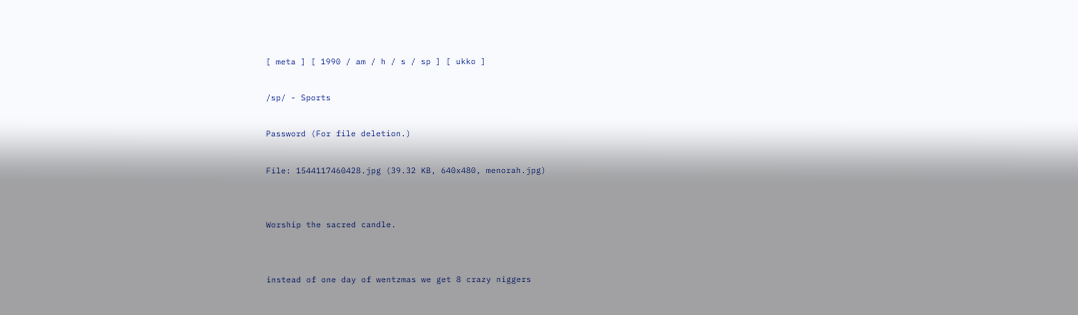[ meta ] [ 1990 / am / h / s / sp ] [ ukko ]

/sp/ - Sports

Password (For file deletion.)

File: 1544117460428.jpg (39.32 KB, 640x480, menorah.jpg)


Worship the sacred candle.


instead of one day of wentzmas we get 8 crazy niggers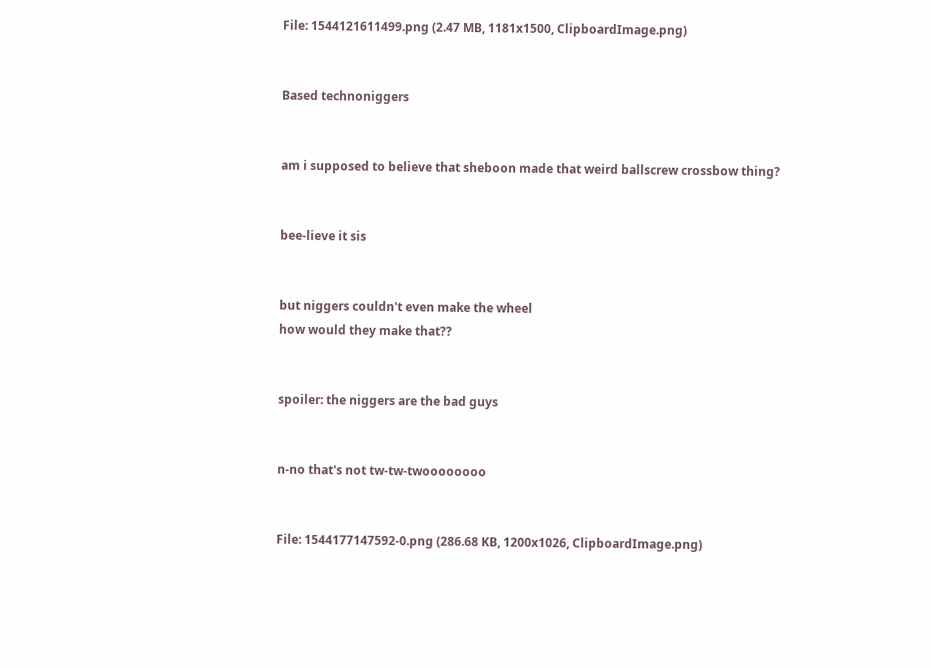File: 1544121611499.png (2.47 MB, 1181x1500, ClipboardImage.png)


Based technoniggers


am i supposed to believe that sheboon made that weird ballscrew crossbow thing?


bee-lieve it sis


but niggers couldn't even make the wheel
how would they make that??


spoiler: the niggers are the bad guys


n-no that's not tw-tw-twoooooooo


File: 1544177147592-0.png (286.68 KB, 1200x1026, ClipboardImage.png)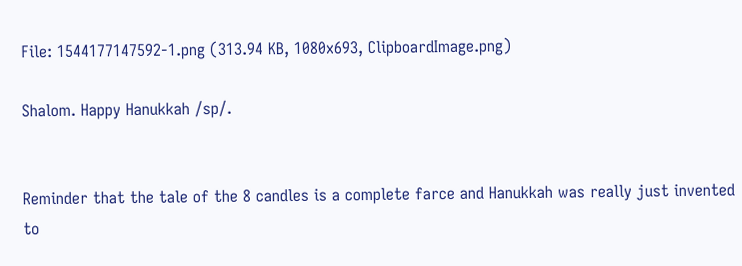File: 1544177147592-1.png (313.94 KB, 1080x693, ClipboardImage.png)

Shalom. Happy Hanukkah /sp/.


Reminder that the tale of the 8 candles is a complete farce and Hanukkah was really just invented to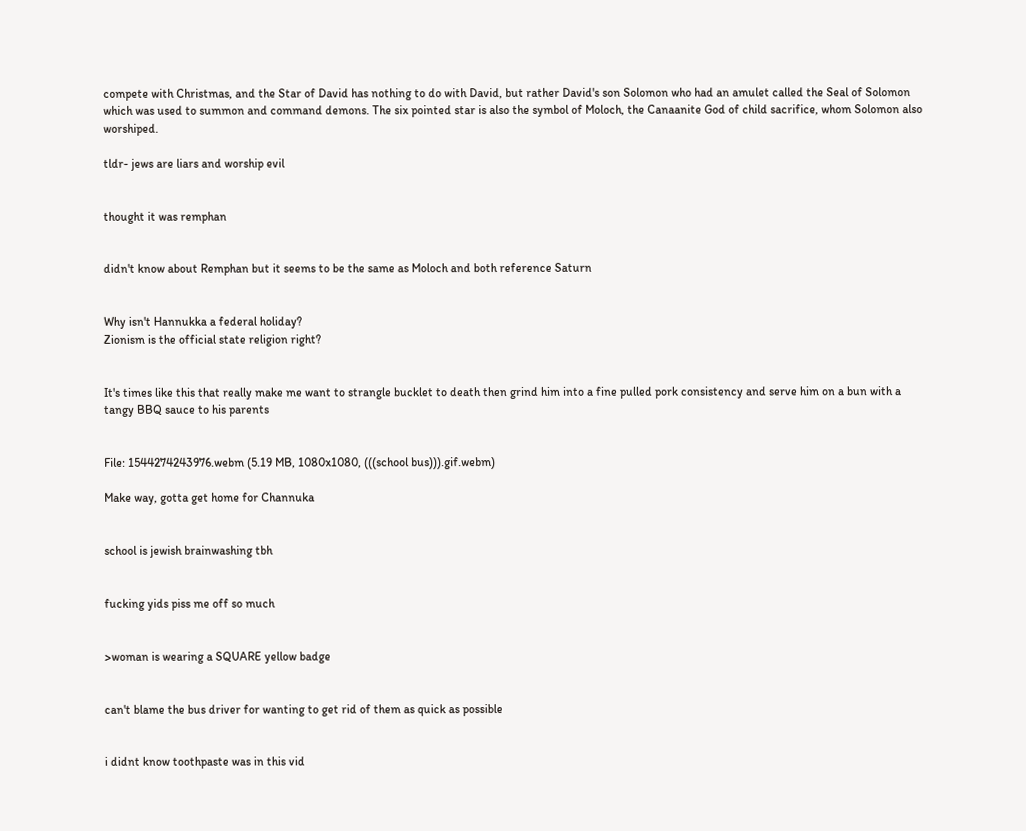compete with Christmas, and the Star of David has nothing to do with David, but rather David's son Solomon who had an amulet called the Seal of Solomon which was used to summon and command demons. The six pointed star is also the symbol of Moloch, the Canaanite God of child sacrifice, whom Solomon also worshiped.

tldr- jews are liars and worship evil


thought it was remphan


didn't know about Remphan but it seems to be the same as Moloch and both reference Saturn


Why isn't Hannukka a federal holiday?
Zionism is the official state religion right?


It's times like this that really make me want to strangle bucklet to death then grind him into a fine pulled pork consistency and serve him on a bun with a tangy BBQ sauce to his parents


File: 1544274243976.webm (5.19 MB, 1080x1080, (((school bus))).gif.webm)

Make way, gotta get home for Channuka


school is jewish brainwashing tbh


fucking yids piss me off so much


>woman is wearing a SQUARE yellow badge


can't blame the bus driver for wanting to get rid of them as quick as possible


i didnt know toothpaste was in this vid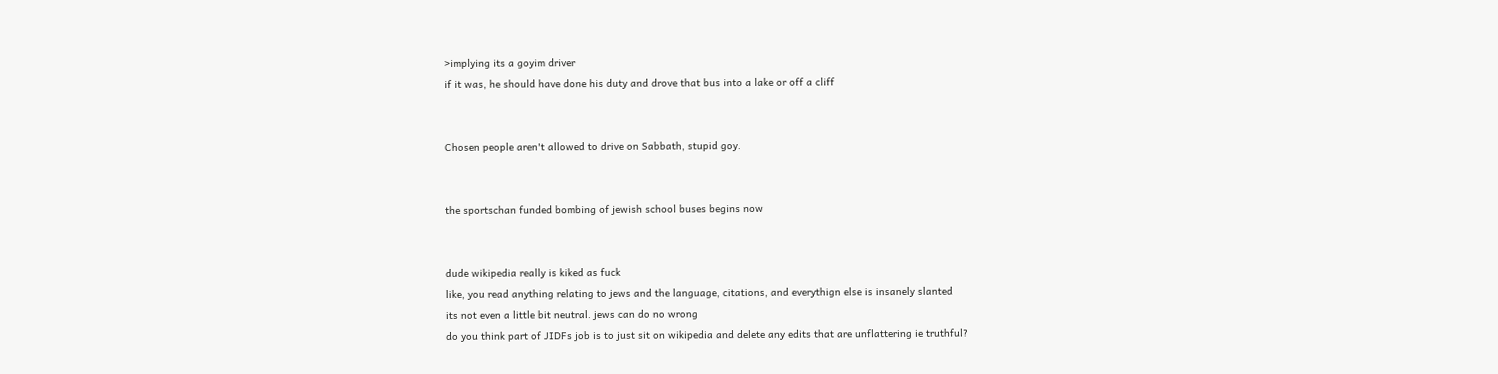>implying its a goyim driver
if it was, he should have done his duty and drove that bus into a lake or off a cliff


Chosen people aren't allowed to drive on Sabbath, stupid goy.


the sportschan funded bombing of jewish school buses begins now


dude wikipedia really is kiked as fuck
like, you read anything relating to jews and the language, citations, and everythign else is insanely slanted
its not even a little bit neutral. jews can do no wrong
do you think part of JIDFs job is to just sit on wikipedia and delete any edits that are unflattering ie truthful?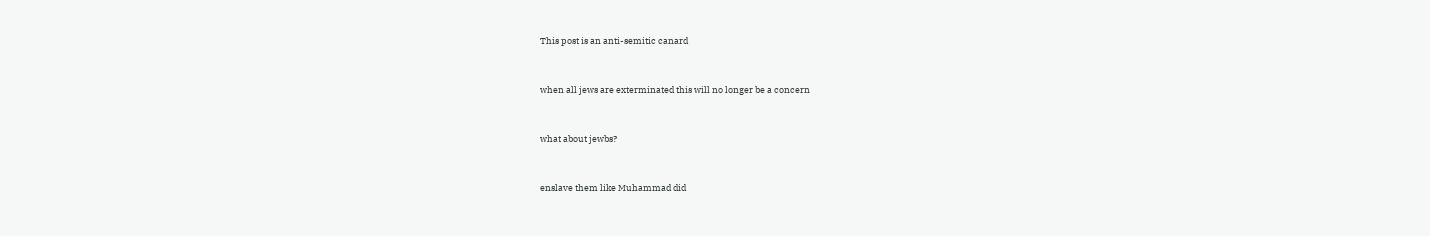This post is an anti-semitic canard


when all jews are exterminated this will no longer be a concern


what about jewbs?


enslave them like Muhammad did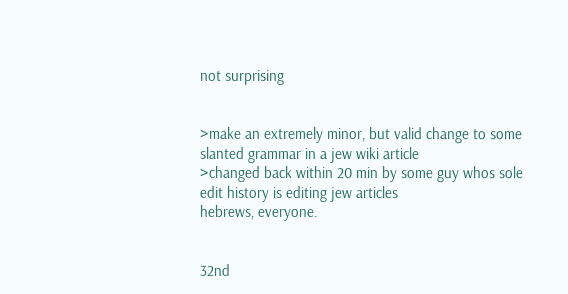not surprising


>make an extremely minor, but valid change to some slanted grammar in a jew wiki article
>changed back within 20 min by some guy whos sole edit history is editing jew articles
hebrews, everyone.


32nd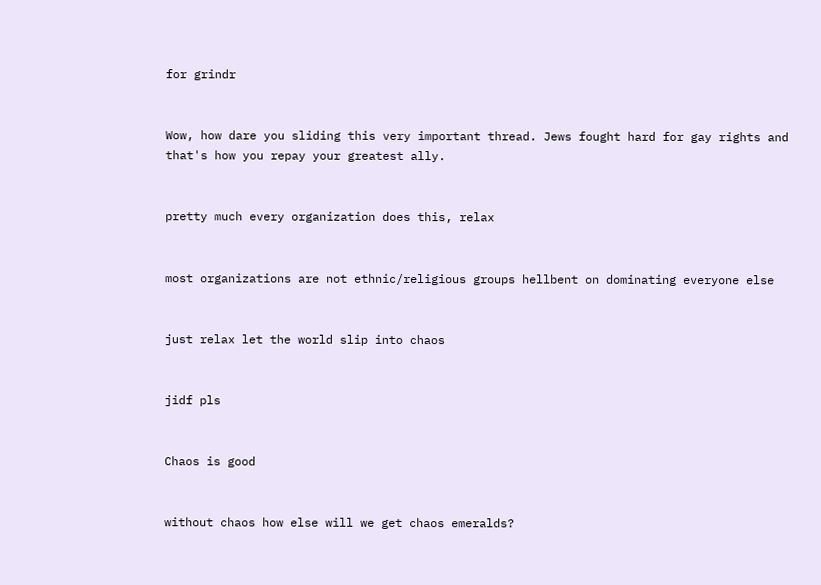for grindr


Wow, how dare you sliding this very important thread. Jews fought hard for gay rights and that's how you repay your greatest ally.


pretty much every organization does this, relax


most organizations are not ethnic/religious groups hellbent on dominating everyone else


just relax let the world slip into chaos


jidf pls


Chaos is good


without chaos how else will we get chaos emeralds?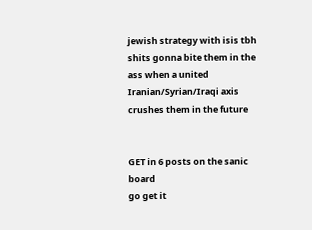jewish strategy with isis tbh
shits gonna bite them in the ass when a united Iranian/Syrian/Iraqi axis crushes them in the future


GET in 6 posts on the sanic board
go get it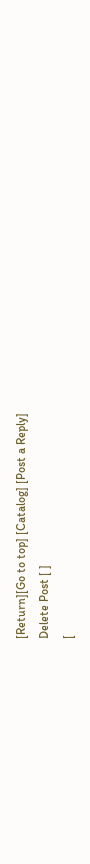[Return][Go to top] [Catalog] [Post a Reply]
Delete Post [ ]
[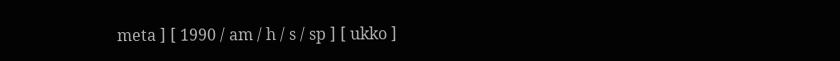meta ] [ 1990 / am / h / s / sp ] [ ukko ]